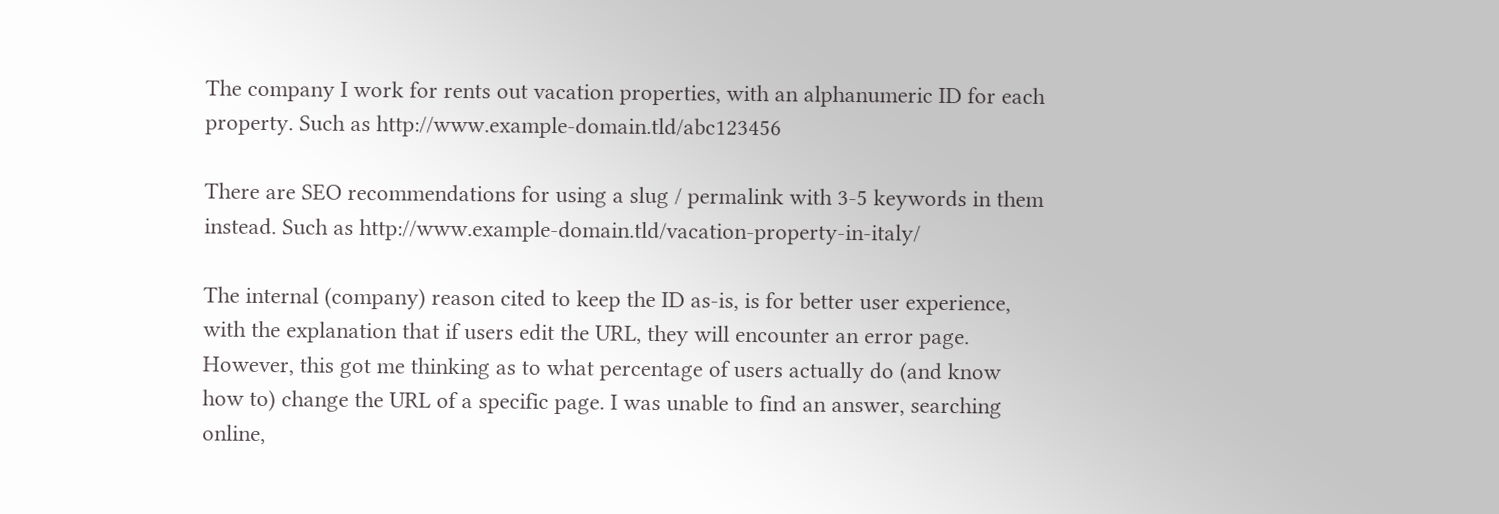The company I work for rents out vacation properties, with an alphanumeric ID for each property. Such as http://www.example-domain.tld/abc123456

There are SEO recommendations for using a slug / permalink with 3-5 keywords in them instead. Such as http://www.example-domain.tld/vacation-property-in-italy/

The internal (company) reason cited to keep the ID as-is, is for better user experience, with the explanation that if users edit the URL, they will encounter an error page. However, this got me thinking as to what percentage of users actually do (and know how to) change the URL of a specific page. I was unable to find an answer, searching online,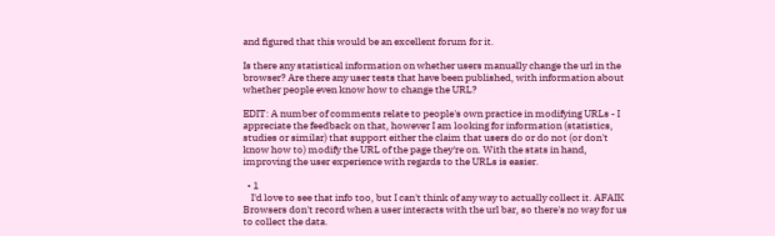and figured that this would be an excellent forum for it.

Is there any statistical information on whether users manually change the url in the browser? Are there any user tests that have been published, with information about whether people even know how to change the URL?

EDIT: A number of comments relate to people's own practice in modifying URLs - I appreciate the feedback on that, however I am looking for information (statistics, studies or similar) that support either the claim that users do or do not (or don't know how to) modify the URL of the page they're on. With the stats in hand, improving the user experience with regards to the URLs is easier.

  • 1
    I'd love to see that info too, but I can't think of any way to actually collect it. AFAIK Browsers don't record when a user interacts with the url bar, so there's no way for us to collect the data.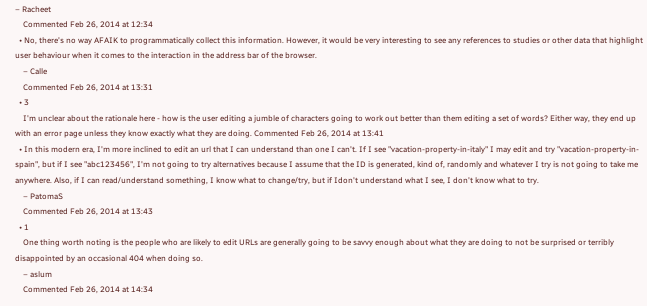– Racheet
    Commented Feb 26, 2014 at 12:34
  • No, there's no way AFAIK to programmatically collect this information. However, it would be very interesting to see any references to studies or other data that highlight user behaviour when it comes to the interaction in the address bar of the browser.
    – Calle
    Commented Feb 26, 2014 at 13:31
  • 3
    I'm unclear about the rationale here - how is the user editing a jumble of characters going to work out better than them editing a set of words? Either way, they end up with an error page unless they know exactly what they are doing. Commented Feb 26, 2014 at 13:41
  • In this modern era, I'm more inclined to edit an url that I can understand than one I can't. If I see "vacation-property-in-italy" I may edit and try "vacation-property-in-spain", but if I see "abc123456", I'm not going to try alternatives because I assume that the ID is generated, kind of, randomly and whatever I try is not going to take me anywhere. Also, if I can read/understand something, I know what to change/try, but if Idon't understand what I see, I don't know what to try.
    – PatomaS
    Commented Feb 26, 2014 at 13:43
  • 1
    One thing worth noting is the people who are likely to edit URLs are generally going to be savvy enough about what they are doing to not be surprised or terribly disappointed by an occasional 404 when doing so.
    – aslum
    Commented Feb 26, 2014 at 14:34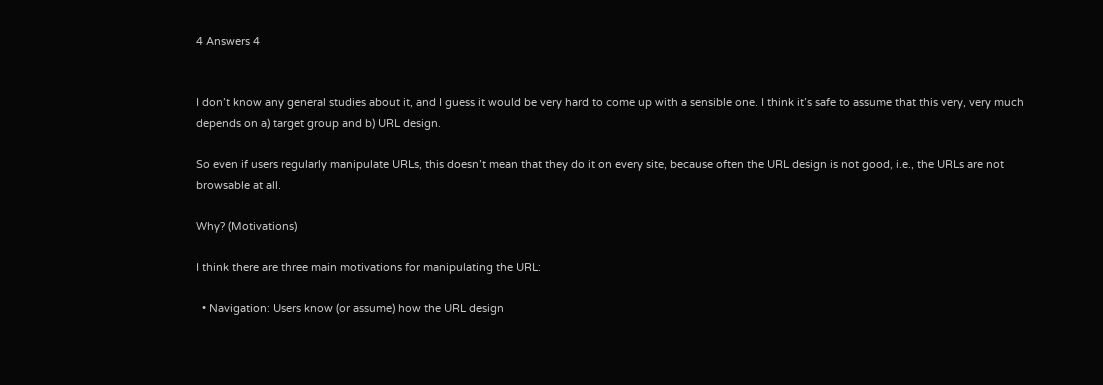4 Answers 4


I don’t know any general studies about it, and I guess it would be very hard to come up with a sensible one. I think it’s safe to assume that this very, very much depends on a) target group and b) URL design.

So even if users regularly manipulate URLs, this doesn’t mean that they do it on every site, because often the URL design is not good, i.e., the URLs are not browsable at all.

Why? (Motivations)

I think there are three main motivations for manipulating the URL:

  • Navigation: Users know (or assume) how the URL design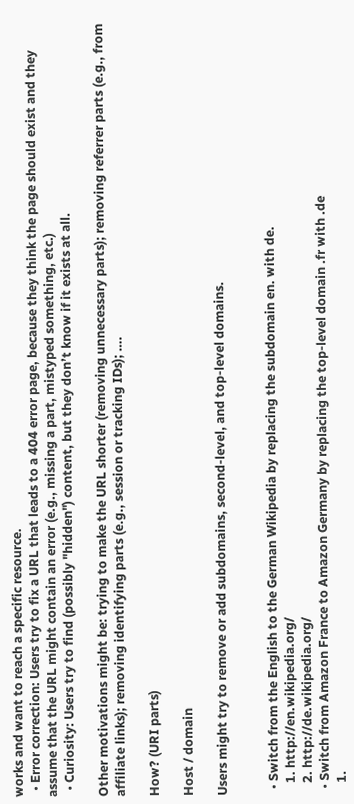works and want to reach a specific resource.
  • Error correction: Users try to fix a URL that leads to a 404 error page, because they think the page should exist and they assume that the URL might contain an error (e.g., missing a part, mistyped something, etc.)
  • Curiosity: Users try to find (possibly "hidden") content, but they don’t know if it exists at all.

Other motivations might be: trying to make the URL shorter (removing unnecessary parts); removing referrer parts (e.g., from affiliate links); removing identifying parts (e.g., session or tracking IDs); ….

How? (URI parts)

Host / domain

Users might try to remove or add subdomains, second-level, and top-level domains.


  • Switch from the English to the German Wikipedia by replacing the subdomain en. with de.
    1. http://en.wikipedia.org/
    2. http://de.wikipedia.org/
  • Switch from Amazon France to Amazon Germany by replacing the top-level domain .fr with .de
    1.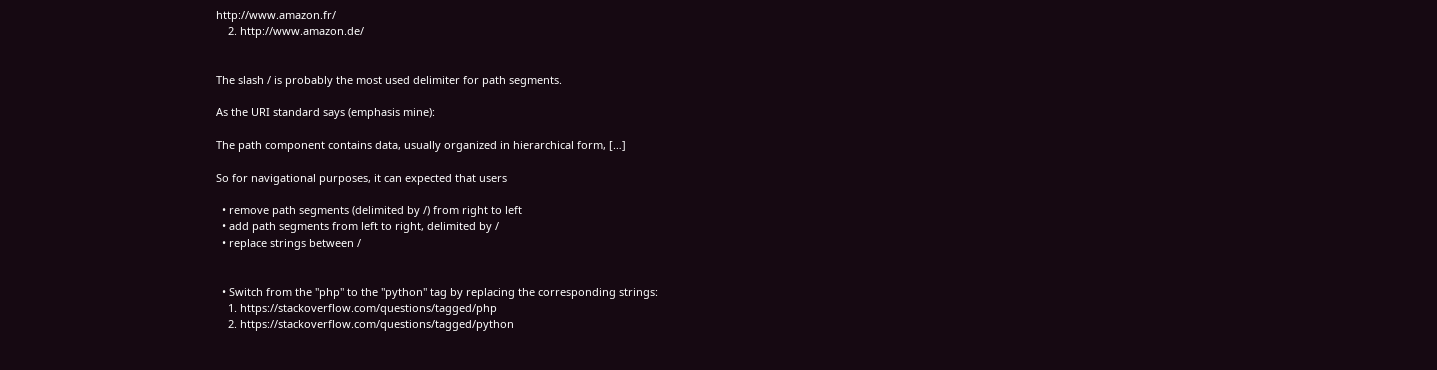http://www.amazon.fr/
    2. http://www.amazon.de/


The slash / is probably the most used delimiter for path segments.

As the URI standard says (emphasis mine):

The path component contains data, usually organized in hierarchical form, […]

So for navigational purposes, it can expected that users

  • remove path segments (delimited by /) from right to left
  • add path segments from left to right, delimited by /
  • replace strings between /


  • Switch from the "php" to the "python" tag by replacing the corresponding strings:
    1. https://stackoverflow.com/questions/tagged/php
    2. https://stackoverflow.com/questions/tagged/python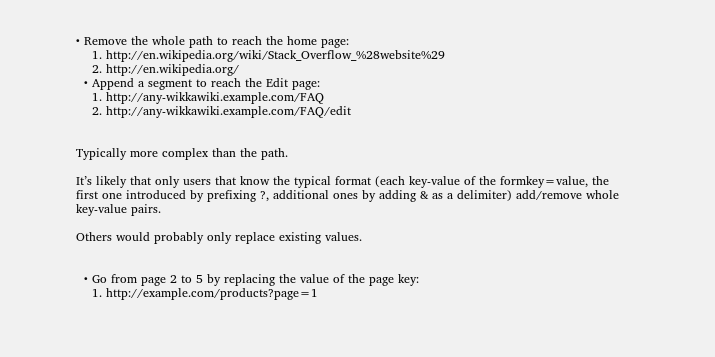• Remove the whole path to reach the home page:
    1. http://en.wikipedia.org/wiki/Stack_Overflow_%28website%29
    2. http://en.wikipedia.org/
  • Append a segment to reach the Edit page:
    1. http://any-wikkawiki.example.com/FAQ
    2. http://any-wikkawiki.example.com/FAQ/edit


Typically more complex than the path.

It’s likely that only users that know the typical format (each key-value of the formkey=value, the first one introduced by prefixing ?, additional ones by adding & as a delimiter) add/remove whole key-value pairs.

Others would probably only replace existing values.


  • Go from page 2 to 5 by replacing the value of the page key:
    1. http://example.com/products?page=1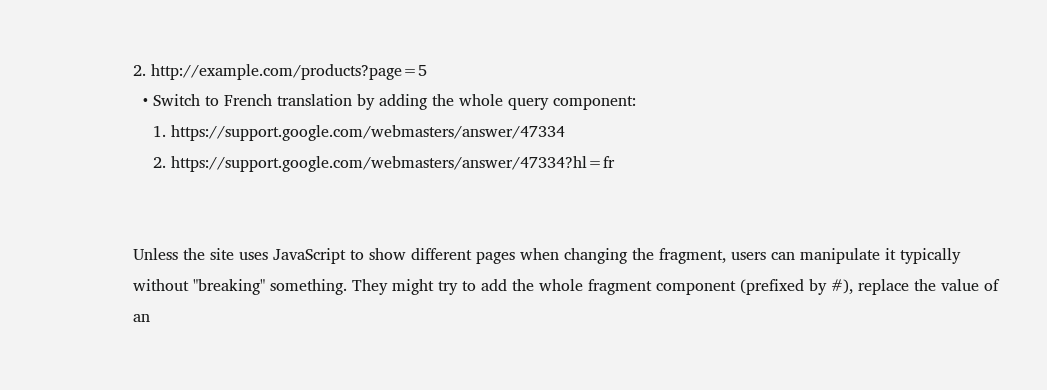2. http://example.com/products?page=5
  • Switch to French translation by adding the whole query component:
    1. https://support.google.com/webmasters/answer/47334
    2. https://support.google.com/webmasters/answer/47334?hl=fr


Unless the site uses JavaScript to show different pages when changing the fragment, users can manipulate it typically without "breaking" something. They might try to add the whole fragment component (prefixed by #), replace the value of an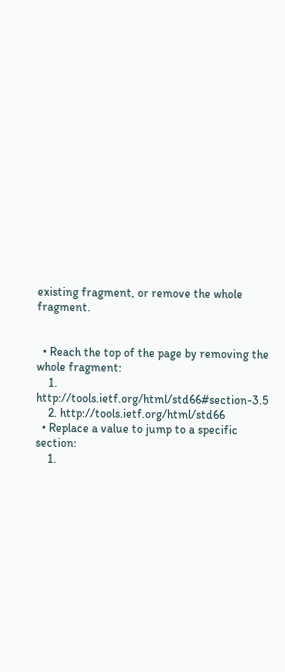existing fragment, or remove the whole fragment.


  • Reach the top of the page by removing the whole fragment:
    1. http://tools.ietf.org/html/std66#section-3.5
    2. http://tools.ietf.org/html/std66
  • Replace a value to jump to a specific section:
    1.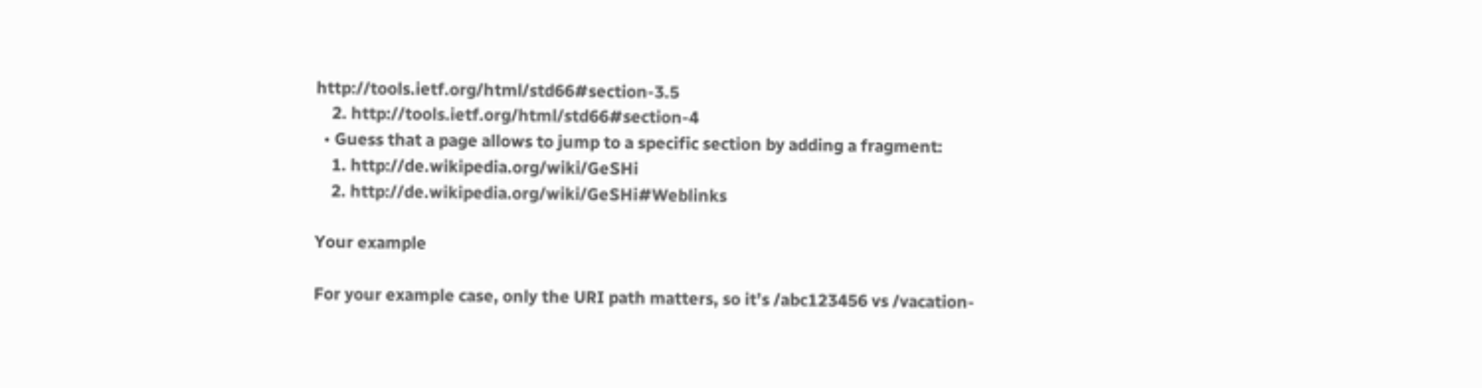http://tools.ietf.org/html/std66#section-3.5
    2. http://tools.ietf.org/html/std66#section-4
  • Guess that a page allows to jump to a specific section by adding a fragment:
    1. http://de.wikipedia.org/wiki/GeSHi
    2. http://de.wikipedia.org/wiki/GeSHi#Weblinks

Your example

For your example case, only the URI path matters, so it’s /abc123456 vs /vacation-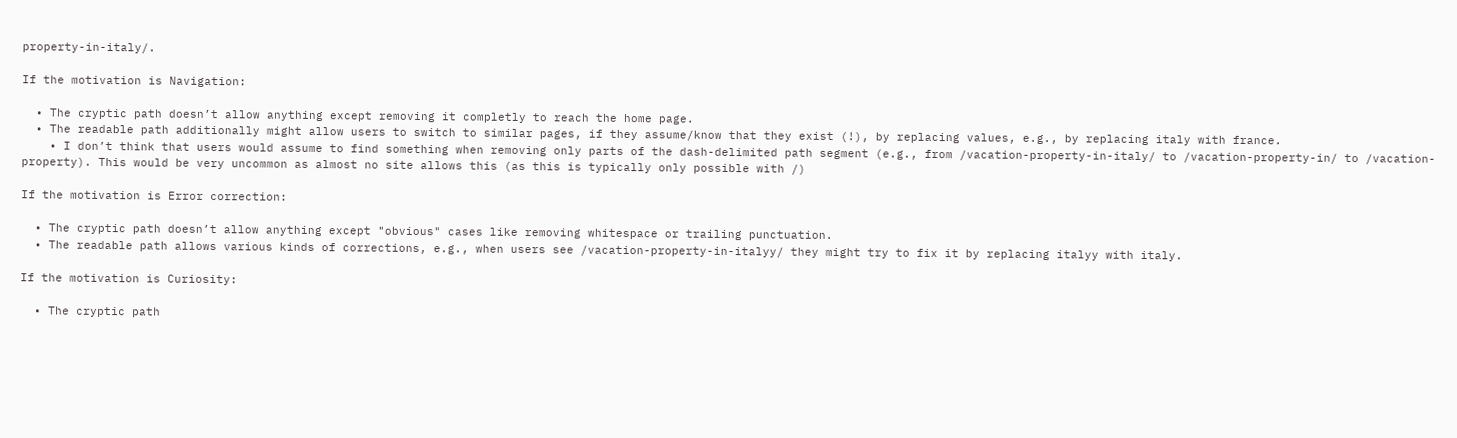property-in-italy/.

If the motivation is Navigation:

  • The cryptic path doesn’t allow anything except removing it completly to reach the home page.
  • The readable path additionally might allow users to switch to similar pages, if they assume/know that they exist (!), by replacing values, e.g., by replacing italy with france.
    • I don’t think that users would assume to find something when removing only parts of the dash-delimited path segment (e.g., from /vacation-property-in-italy/ to /vacation-property-in/ to /vacation-property). This would be very uncommon as almost no site allows this (as this is typically only possible with /)

If the motivation is Error correction:

  • The cryptic path doesn’t allow anything except "obvious" cases like removing whitespace or trailing punctuation.
  • The readable path allows various kinds of corrections, e.g., when users see /vacation-property-in-italyy/ they might try to fix it by replacing italyy with italy.

If the motivation is Curiosity:

  • The cryptic path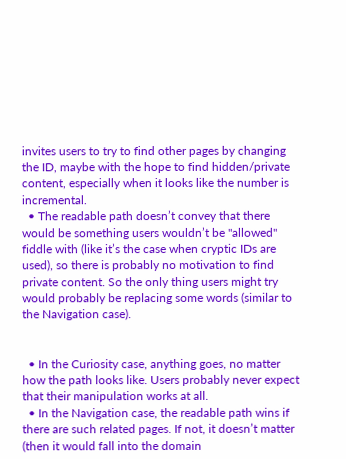invites users to try to find other pages by changing the ID, maybe with the hope to find hidden/private content, especially when it looks like the number is incremental.
  • The readable path doesn’t convey that there would be something users wouldn’t be "allowed" fiddle with (like it’s the case when cryptic IDs are used), so there is probably no motivation to find private content. So the only thing users might try would probably be replacing some words (similar to the Navigation case).


  • In the Curiosity case, anything goes, no matter how the path looks like. Users probably never expect that their manipulation works at all.
  • In the Navigation case, the readable path wins if there are such related pages. If not, it doesn’t matter (then it would fall into the domain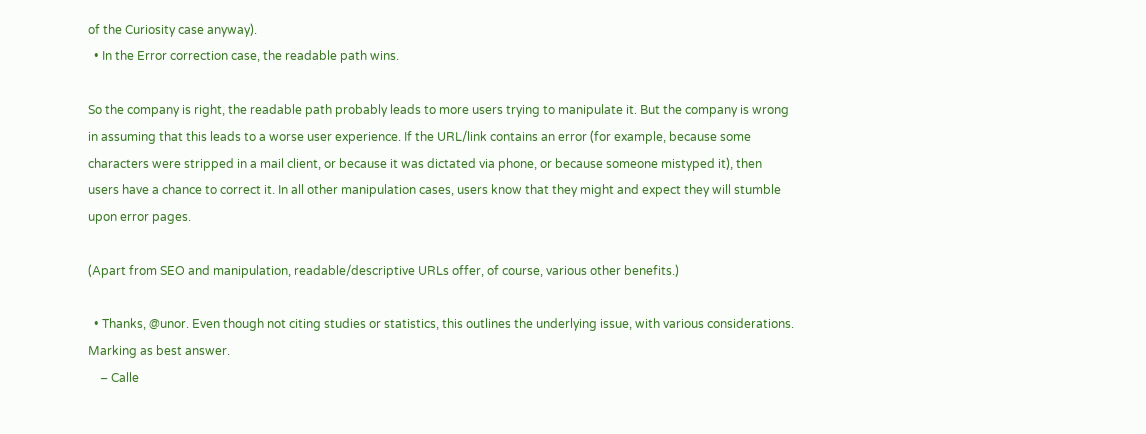of the Curiosity case anyway).
  • In the Error correction case, the readable path wins.

So the company is right, the readable path probably leads to more users trying to manipulate it. But the company is wrong in assuming that this leads to a worse user experience. If the URL/link contains an error (for example, because some characters were stripped in a mail client, or because it was dictated via phone, or because someone mistyped it), then users have a chance to correct it. In all other manipulation cases, users know that they might and expect they will stumble upon error pages.

(Apart from SEO and manipulation, readable/descriptive URLs offer, of course, various other benefits.)

  • Thanks, @unor. Even though not citing studies or statistics, this outlines the underlying issue, with various considerations. Marking as best answer.
    – Calle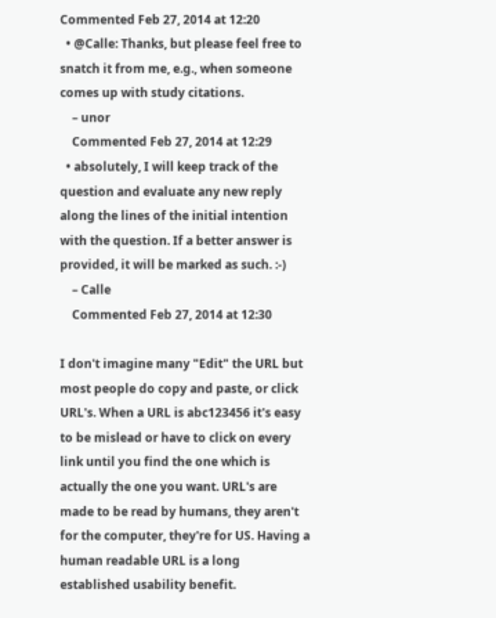Commented Feb 27, 2014 at 12:20
  • @Calle: Thanks, but please feel free to snatch it from me, e.g., when someone comes up with study citations.
    – unor
    Commented Feb 27, 2014 at 12:29
  • absolutely, I will keep track of the question and evaluate any new reply along the lines of the initial intention with the question. If a better answer is provided, it will be marked as such. :-)
    – Calle
    Commented Feb 27, 2014 at 12:30

I don't imagine many "Edit" the URL but most people do copy and paste, or click URL's. When a URL is abc123456 it's easy to be mislead or have to click on every link until you find the one which is actually the one you want. URL's are made to be read by humans, they aren't for the computer, they're for US. Having a human readable URL is a long established usability benefit.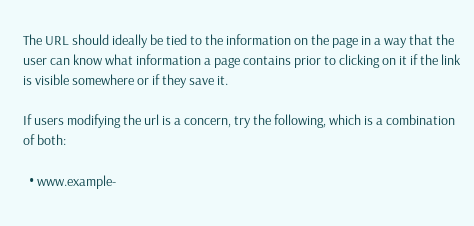The URL should ideally be tied to the information on the page in a way that the user can know what information a page contains prior to clicking on it if the link is visible somewhere or if they save it.

If users modifying the url is a concern, try the following, which is a combination of both:

  • www.example-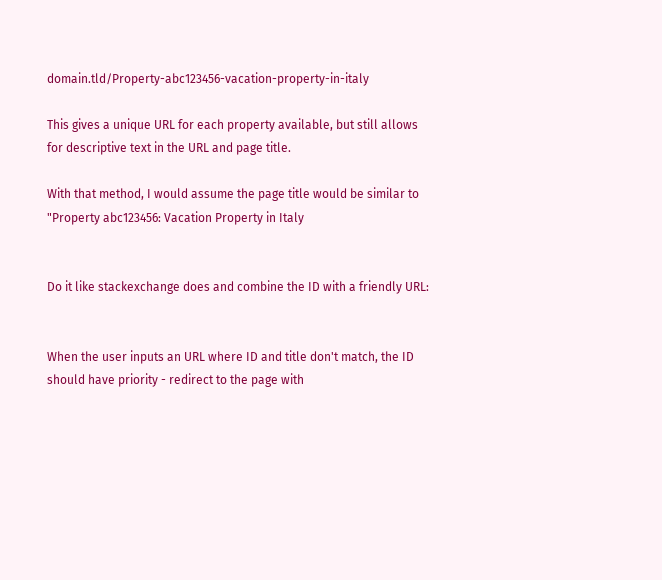domain.tld/Property-abc123456-vacation-property-in-italy

This gives a unique URL for each property available, but still allows for descriptive text in the URL and page title.

With that method, I would assume the page title would be similar to "Property abc123456: Vacation Property in Italy


Do it like stackexchange does and combine the ID with a friendly URL:


When the user inputs an URL where ID and title don't match, the ID should have priority - redirect to the page with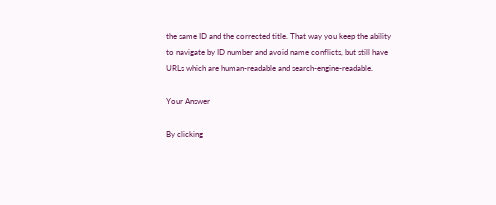the same ID and the corrected title. That way you keep the ability to navigate by ID number and avoid name conflicts, but still have URLs which are human-readable and search-engine-readable.

Your Answer

By clicking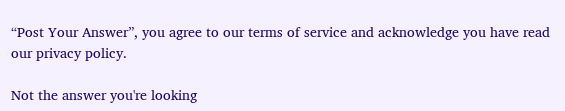“Post Your Answer”, you agree to our terms of service and acknowledge you have read our privacy policy.

Not the answer you're looking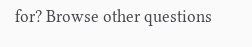for? Browse other questions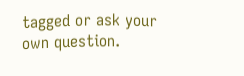tagged or ask your own question.